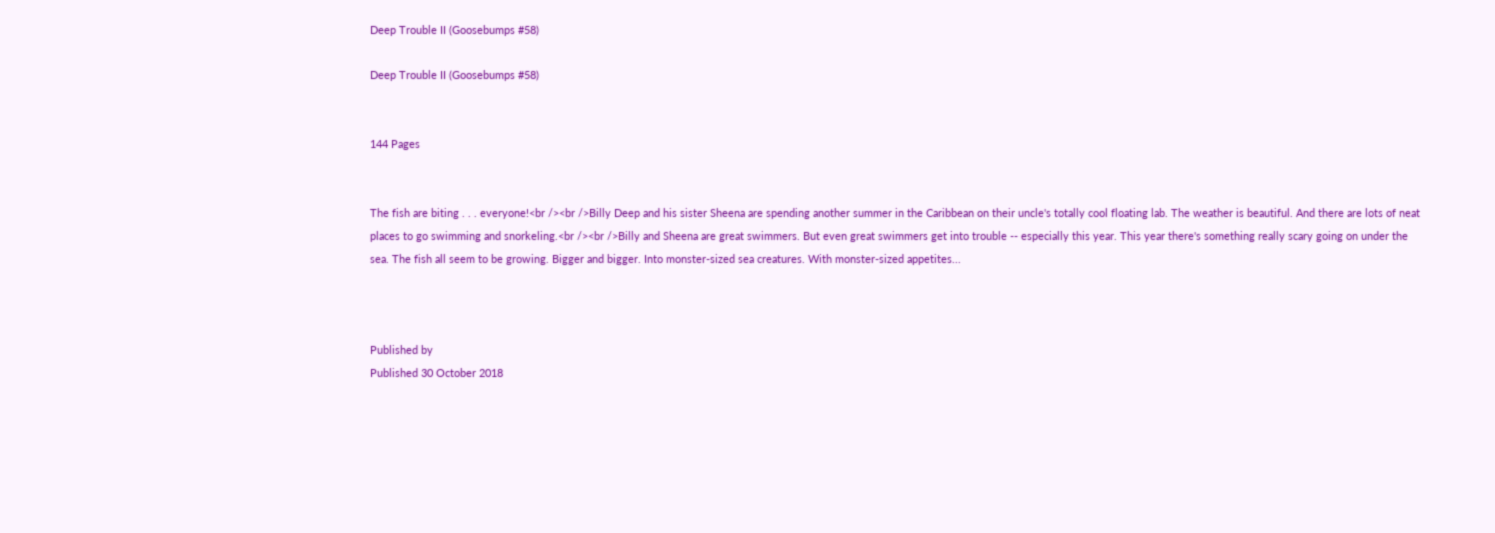Deep Trouble II (Goosebumps #58)

Deep Trouble II (Goosebumps #58)


144 Pages


The fish are biting . . . everyone!<br /><br />Billy Deep and his sister Sheena are spending another summer in the Caribbean on their uncle's totally cool floating lab. The weather is beautiful. And there are lots of neat places to go swimming and snorkeling.<br /><br />Billy and Sheena are great swimmers. But even great swimmers get into trouble -- especially this year. This year there's something really scary going on under the sea. The fish all seem to be growing. Bigger and bigger. Into monster-sized sea creatures. With monster-sized appetites...



Published by
Published 30 October 2018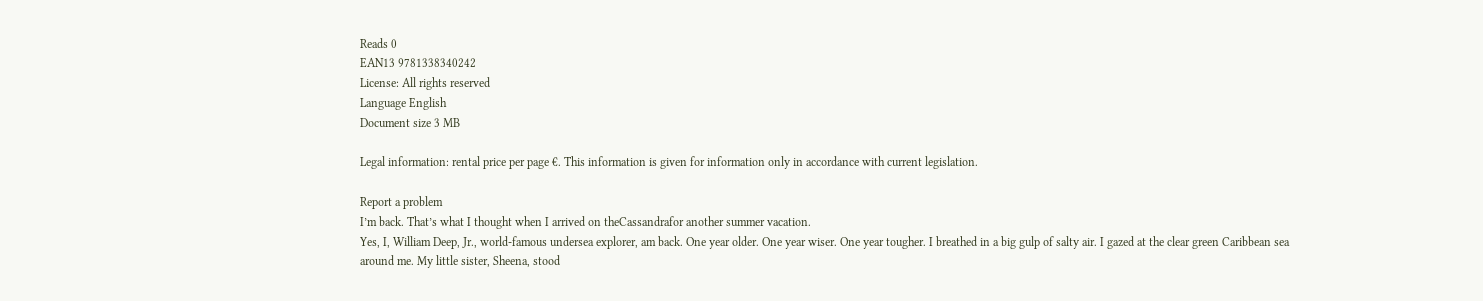Reads 0
EAN13 9781338340242
License: All rights reserved
Language English
Document size 3 MB

Legal information: rental price per page €. This information is given for information only in accordance with current legislation.

Report a problem
I’m back. That’s what I thought when I arrived on theCassandrafor another summer vacation.
Yes, I, William Deep, Jr., world-famous undersea explorer, am back. One year older. One year wiser. One year tougher. I breathed in a big gulp of salty air. I gazed at the clear green Caribbean sea around me. My little sister, Sheena, stood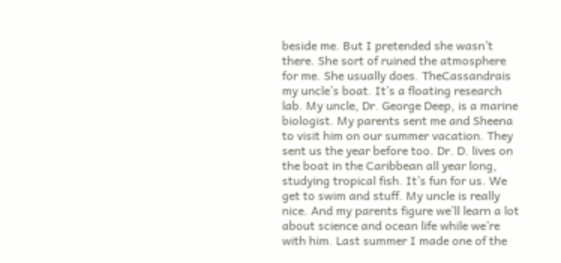beside me. But I pretended she wasn’t there. She sort of ruined the atmosphere for me. She usually does. TheCassandrais my uncle’s boat. It’s a floating research lab. My uncle, Dr. George Deep, is a marine biologist. My parents sent me and Sheena to visit him on our summer vacation. They sent us the year before too. Dr. D. lives on the boat in the Caribbean all year long, studying tropical fish. It’s fun for us. We get to swim and stuff. My uncle is really nice. And my parents figure we’ll learn a lot about science and ocean life while we’re with him. Last summer I made one of the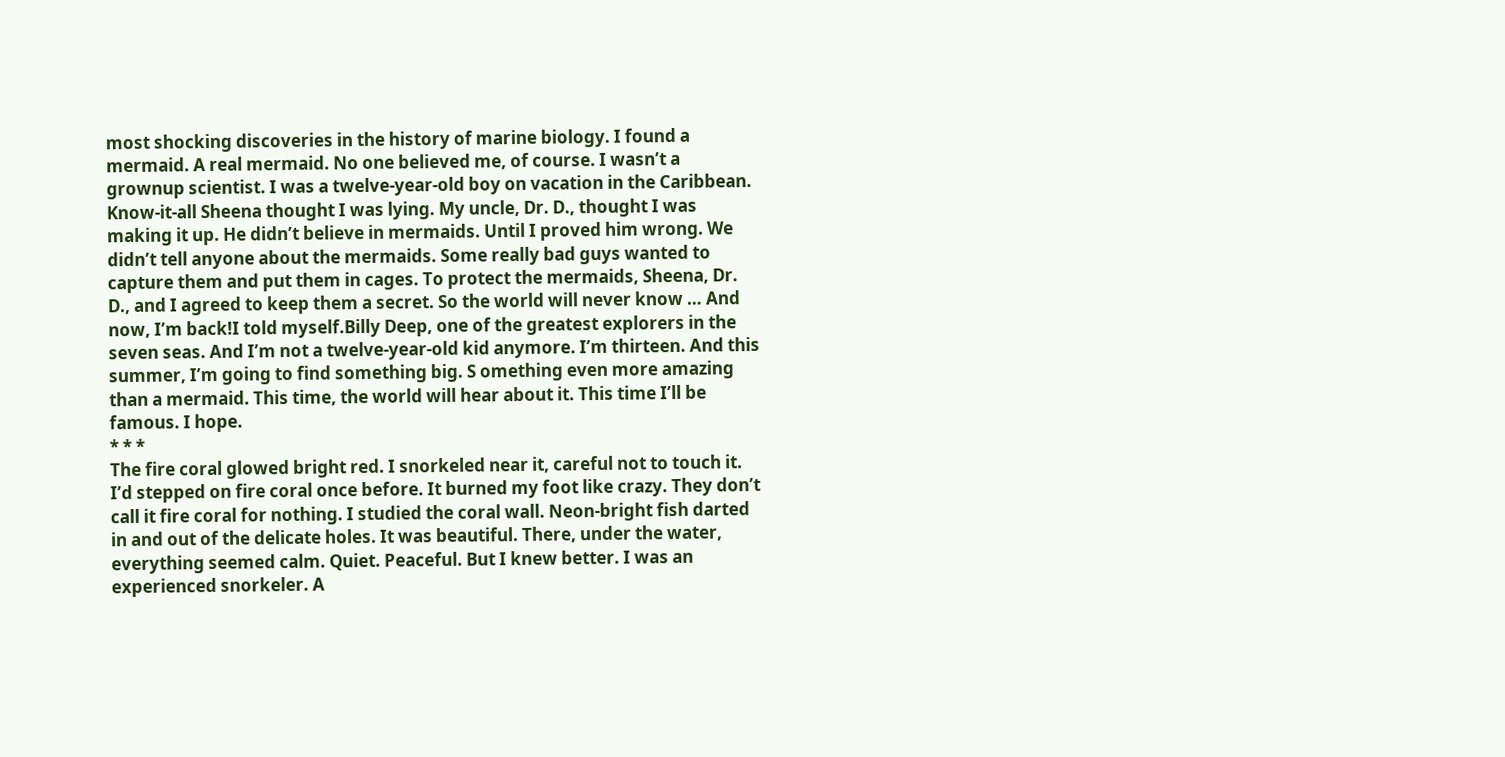most shocking discoveries in the history of marine biology. I found a mermaid. A real mermaid. No one believed me, of course. I wasn’t a grownup scientist. I was a twelve-year-old boy on vacation in the Caribbean. Know-it-all Sheena thought I was lying. My uncle, Dr. D., thought I was making it up. He didn’t believe in mermaids. Until I proved him wrong. We didn’t tell anyone about the mermaids. Some really bad guys wanted to capture them and put them in cages. To protect the mermaids, Sheena, Dr. D., and I agreed to keep them a secret. So the world will never know … And now, I’m back!I told myself.Billy Deep, one of the greatest explorers in the seven seas. And I’m not a twelve-year-old kid anymore. I’m thirteen. And this summer, I’m going to find something big. S omething even more amazing than a mermaid. This time, the world will hear about it. This time I’ll be famous. I hope.
* * *
The fire coral glowed bright red. I snorkeled near it, careful not to touch it. I’d stepped on fire coral once before. It burned my foot like crazy. They don’t call it fire coral for nothing. I studied the coral wall. Neon-bright fish darted in and out of the delicate holes. It was beautiful. There, under the water, everything seemed calm. Quiet. Peaceful. But I knew better. I was an experienced snorkeler. A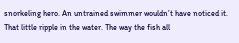snorkeling hero. An untrained swimmer wouldn’t have noticed it. That little ripple in the water. The way the fish all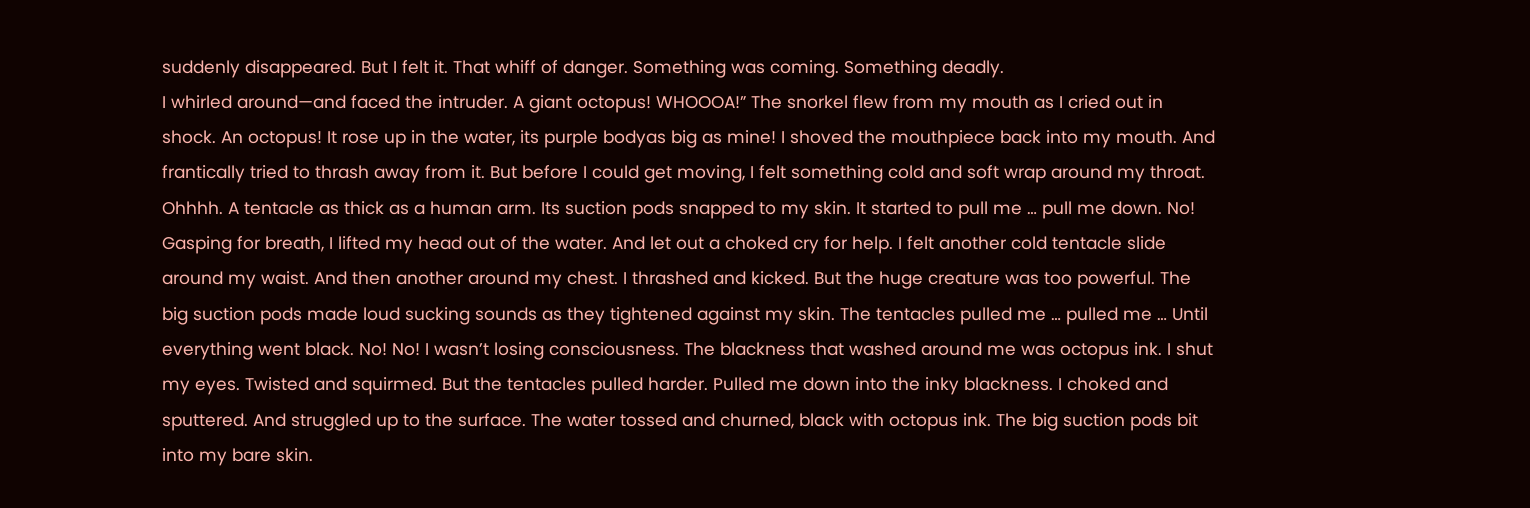suddenly disappeared. But I felt it. That whiff of danger. Something was coming. Something deadly.
I whirled around—and faced the intruder. A giant octopus! WHOOOA!” The snorkel flew from my mouth as I cried out in shock. An octopus! It rose up in the water, its purple bodyas big as mine! I shoved the mouthpiece back into my mouth. And frantically tried to thrash away from it. But before I could get moving, I felt something cold and soft wrap around my throat. Ohhhh. A tentacle as thick as a human arm. Its suction pods snapped to my skin. It started to pull me … pull me down. No! Gasping for breath, I lifted my head out of the water. And let out a choked cry for help. I felt another cold tentacle slide around my waist. And then another around my chest. I thrashed and kicked. But the huge creature was too powerful. The big suction pods made loud sucking sounds as they tightened against my skin. The tentacles pulled me … pulled me … Until everything went black. No! No! I wasn’t losing consciousness. The blackness that washed around me was octopus ink. I shut my eyes. Twisted and squirmed. But the tentacles pulled harder. Pulled me down into the inky blackness. I choked and sputtered. And struggled up to the surface. The water tossed and churned, black with octopus ink. The big suction pods bit into my bare skin.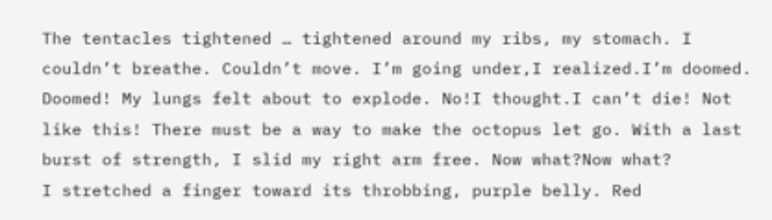The tentacles tightened … tightened around my ribs, my stomach. I couldn’t breathe. Couldn’t move. I’m going under,I realized.I’m doomed. Doomed! My lungs felt about to explode. No!I thought.I can’t die! Not like this! There must be a way to make the octopus let go. With a last burst of strength, I slid my right arm free. Now what?Now what?
I stretched a finger toward its throbbing, purple belly. Red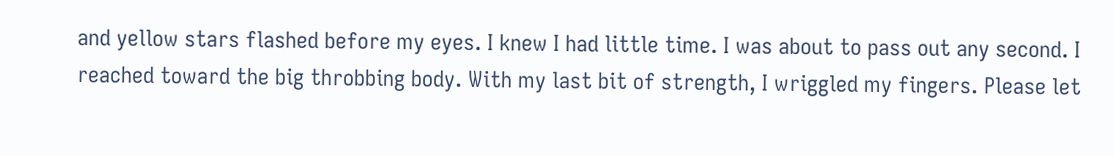and yellow stars flashed before my eyes. I knew I had little time. I was about to pass out any second. I reached toward the big throbbing body. With my last bit of strength, I wriggled my fingers. Please let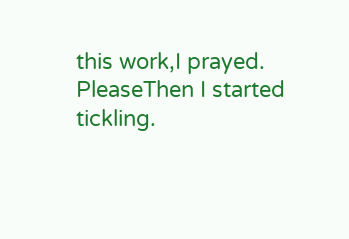this work,I prayed. PleaseThen I started tickling.